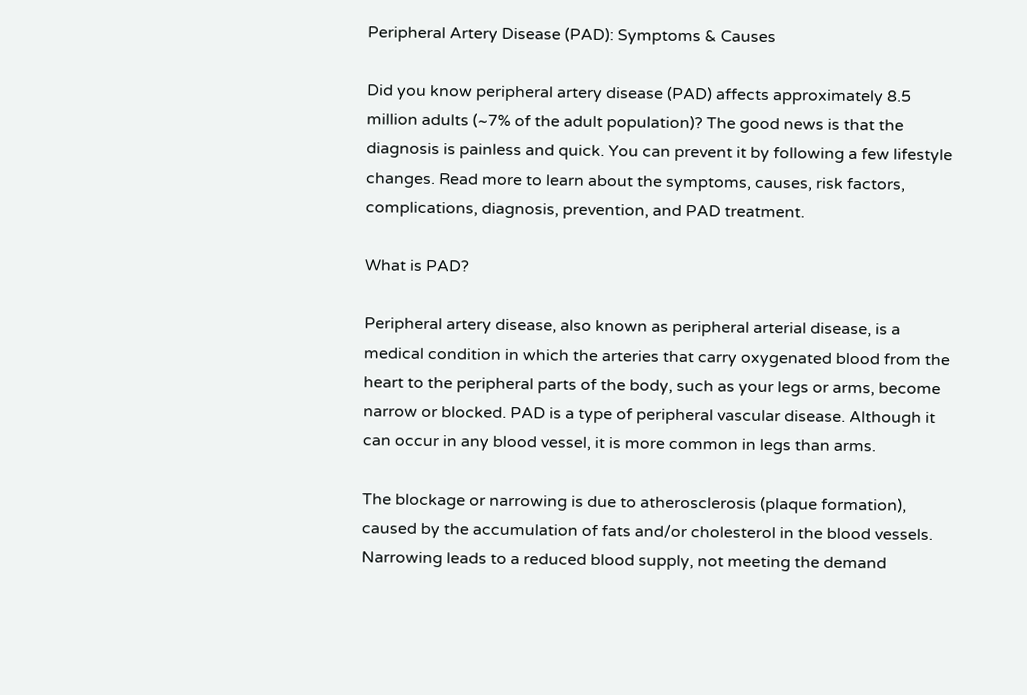Peripheral Artery Disease (PAD): Symptoms & Causes

Did you know peripheral artery disease (PAD) affects approximately 8.5 million adults (~7% of the adult population)? The good news is that the diagnosis is painless and quick. You can prevent it by following a few lifestyle changes. Read more to learn about the symptoms, causes, risk factors, complications, diagnosis, prevention, and PAD treatment.

What is PAD?

Peripheral artery disease, also known as peripheral arterial disease, is a medical condition in which the arteries that carry oxygenated blood from the heart to the peripheral parts of the body, such as your legs or arms, become narrow or blocked. PAD is a type of peripheral vascular disease. Although it can occur in any blood vessel, it is more common in legs than arms.

The blockage or narrowing is due to atherosclerosis (plaque formation), caused by the accumulation of fats and/or cholesterol in the blood vessels. Narrowing leads to a reduced blood supply, not meeting the demand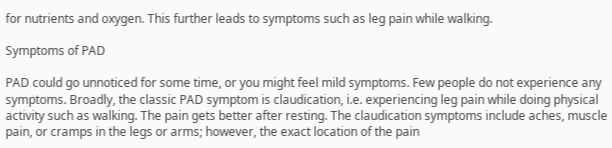for nutrients and oxygen. This further leads to symptoms such as leg pain while walking.

Symptoms of PAD

PAD could go unnoticed for some time, or you might feel mild symptoms. Few people do not experience any symptoms. Broadly, the classic PAD symptom is claudication, i.e. experiencing leg pain while doing physical activity such as walking. The pain gets better after resting. The claudication symptoms include aches, muscle pain, or cramps in the legs or arms; however, the exact location of the pain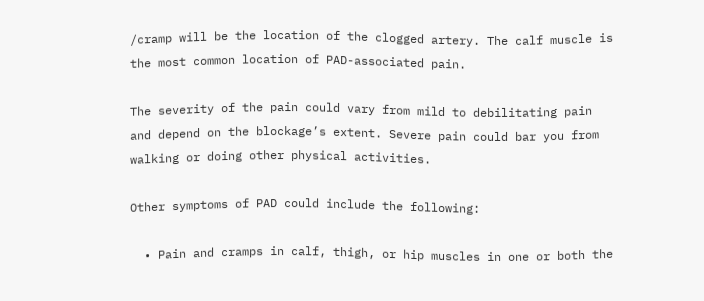/cramp will be the location of the clogged artery. The calf muscle is the most common location of PAD-associated pain.

The severity of the pain could vary from mild to debilitating pain and depend on the blockage’s extent. Severe pain could bar you from walking or doing other physical activities.

Other symptoms of PAD could include the following:

  • Pain and cramps in calf, thigh, or hip muscles in one or both the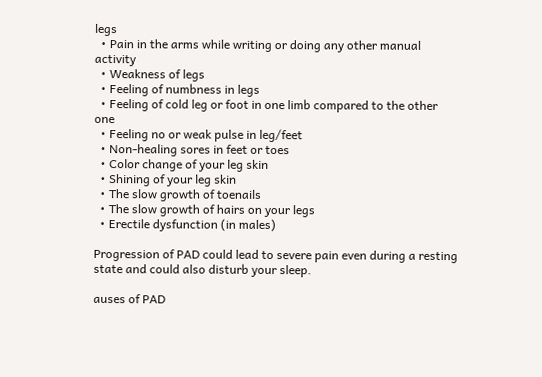legs
  • Pain in the arms while writing or doing any other manual activity
  • Weakness of legs
  • Feeling of numbness in legs
  • Feeling of cold leg or foot in one limb compared to the other one
  • Feeling no or weak pulse in leg/feet
  • Non-healing sores in feet or toes
  • Color change of your leg skin
  • Shining of your leg skin
  • The slow growth of toenails
  • The slow growth of hairs on your legs
  • Erectile dysfunction (in males)

Progression of PAD could lead to severe pain even during a resting state and could also disturb your sleep.

auses of PAD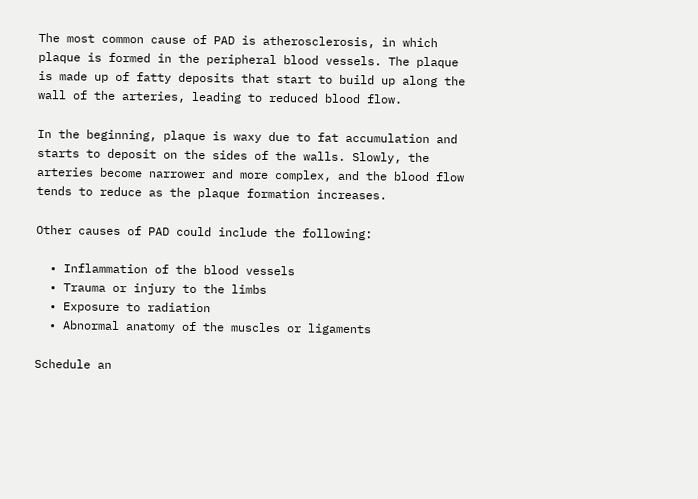The most common cause of PAD is atherosclerosis, in which plaque is formed in the peripheral blood vessels. The plaque is made up of fatty deposits that start to build up along the wall of the arteries, leading to reduced blood flow.

In the beginning, plaque is waxy due to fat accumulation and starts to deposit on the sides of the walls. Slowly, the arteries become narrower and more complex, and the blood flow tends to reduce as the plaque formation increases.

Other causes of PAD could include the following:

  • Inflammation of the blood vessels
  • Trauma or injury to the limbs
  • Exposure to radiation
  • Abnormal anatomy of the muscles or ligaments

Schedule an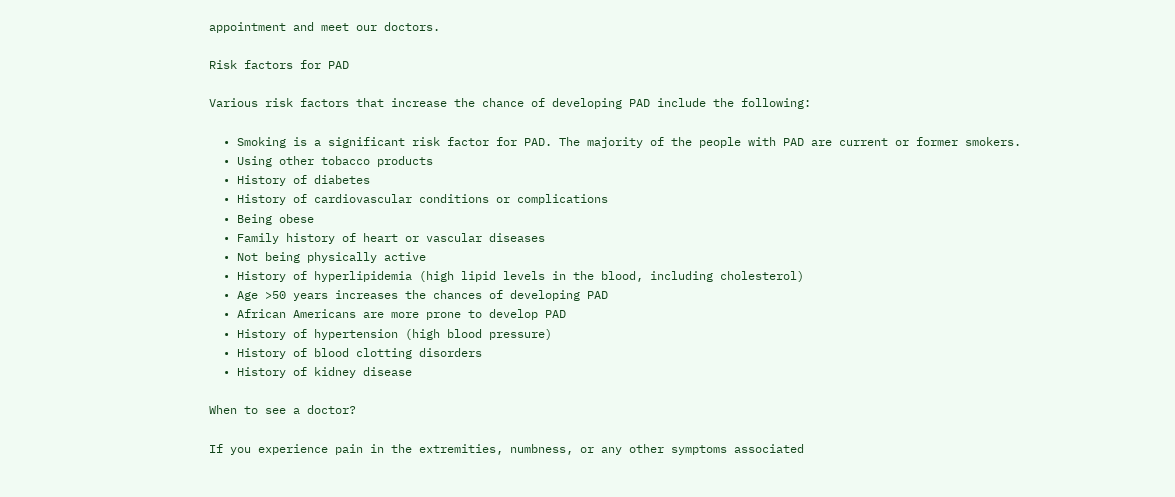appointment and meet our doctors.

Risk factors for PAD

Various risk factors that increase the chance of developing PAD include the following:

  • Smoking is a significant risk factor for PAD. The majority of the people with PAD are current or former smokers.
  • Using other tobacco products
  • History of diabetes
  • History of cardiovascular conditions or complications
  • Being obese
  • Family history of heart or vascular diseases
  • Not being physically active
  • History of hyperlipidemia (high lipid levels in the blood, including cholesterol)
  • Age >50 years increases the chances of developing PAD
  • African Americans are more prone to develop PAD
  • History of hypertension (high blood pressure)
  • History of blood clotting disorders
  • History of kidney disease

When to see a doctor?

If you experience pain in the extremities, numbness, or any other symptoms associated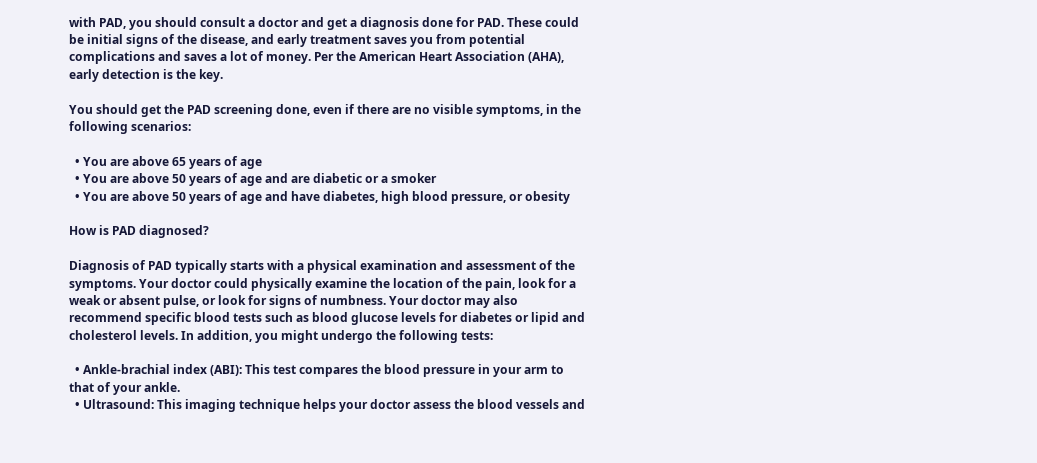with PAD, you should consult a doctor and get a diagnosis done for PAD. These could be initial signs of the disease, and early treatment saves you from potential complications and saves a lot of money. Per the American Heart Association (AHA), early detection is the key.

You should get the PAD screening done, even if there are no visible symptoms, in the following scenarios:

  • You are above 65 years of age
  • You are above 50 years of age and are diabetic or a smoker
  • You are above 50 years of age and have diabetes, high blood pressure, or obesity

How is PAD diagnosed?

Diagnosis of PAD typically starts with a physical examination and assessment of the symptoms. Your doctor could physically examine the location of the pain, look for a weak or absent pulse, or look for signs of numbness. Your doctor may also recommend specific blood tests such as blood glucose levels for diabetes or lipid and cholesterol levels. In addition, you might undergo the following tests:

  • Ankle-brachial index (ABI): This test compares the blood pressure in your arm to that of your ankle.
  • Ultrasound: This imaging technique helps your doctor assess the blood vessels and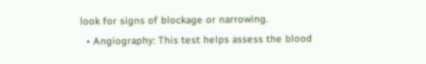look for signs of blockage or narrowing.
  • Angiography: This test helps assess the blood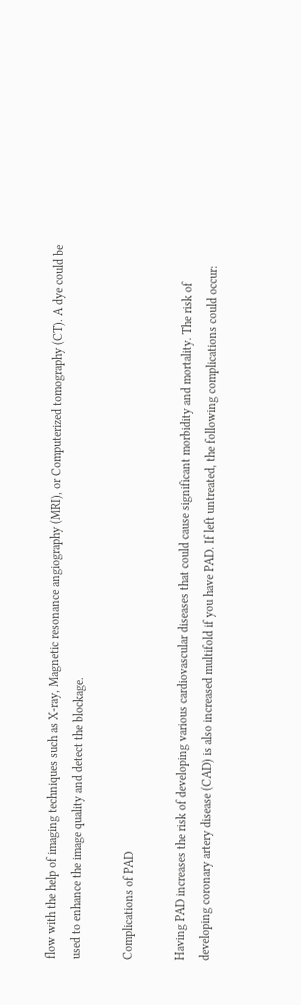flow with the help of imaging techniques such as X-ray, Magnetic resonance angiography (MRI), or Computerized tomography (CT). A dye could be used to enhance the image quality and detect the blockage.

Complications of PAD

Having PAD increases the risk of developing various cardiovascular diseases that could cause significant morbidity and mortality. The risk of developing coronary artery disease (CAD) is also increased multifold if you have PAD. If left untreated, the following complications could occur: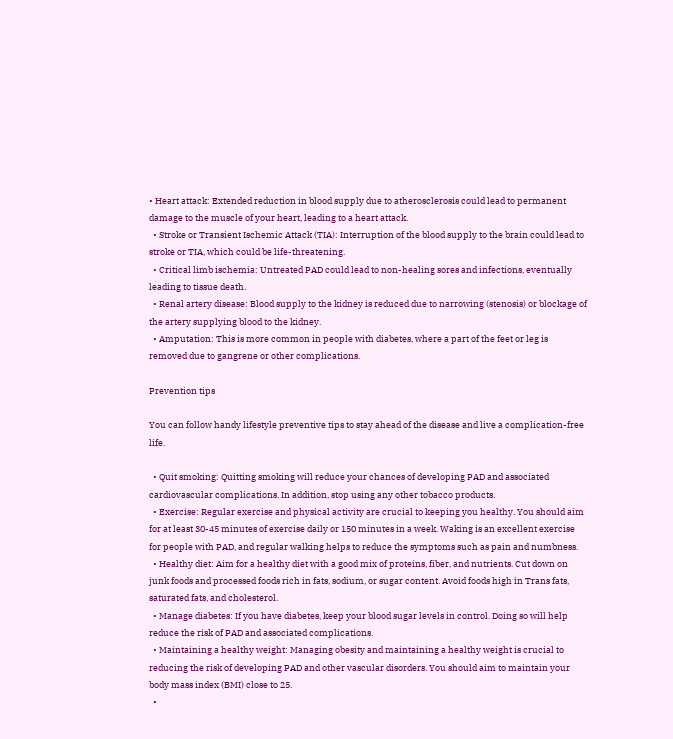• Heart attack: Extended reduction in blood supply due to atherosclerosis could lead to permanent damage to the muscle of your heart, leading to a heart attack.
  • Stroke or Transient Ischemic Attack (TIA): Interruption of the blood supply to the brain could lead to stroke or TIA, which could be life-threatening.
  • Critical limb ischemia: Untreated PAD could lead to non-healing sores and infections, eventually leading to tissue death.
  • Renal artery disease: Blood supply to the kidney is reduced due to narrowing (stenosis) or blockage of the artery supplying blood to the kidney.
  • Amputation: This is more common in people with diabetes, where a part of the feet or leg is removed due to gangrene or other complications.

Prevention tips

You can follow handy lifestyle preventive tips to stay ahead of the disease and live a complication-free life.

  • Quit smoking: Quitting smoking will reduce your chances of developing PAD and associated cardiovascular complications. In addition, stop using any other tobacco products.
  • Exercise: Regular exercise and physical activity are crucial to keeping you healthy. You should aim for at least 30-45 minutes of exercise daily or 150 minutes in a week. Waking is an excellent exercise for people with PAD, and regular walking helps to reduce the symptoms such as pain and numbness.
  • Healthy diet: Aim for a healthy diet with a good mix of proteins, fiber, and nutrients. Cut down on junk foods and processed foods rich in fats, sodium, or sugar content. Avoid foods high in Trans fats, saturated fats, and cholesterol.
  • Manage diabetes: If you have diabetes, keep your blood sugar levels in control. Doing so will help reduce the risk of PAD and associated complications.
  • Maintaining a healthy weight: Managing obesity and maintaining a healthy weight is crucial to reducing the risk of developing PAD and other vascular disorders. You should aim to maintain your body mass index (BMI) close to 25.
  •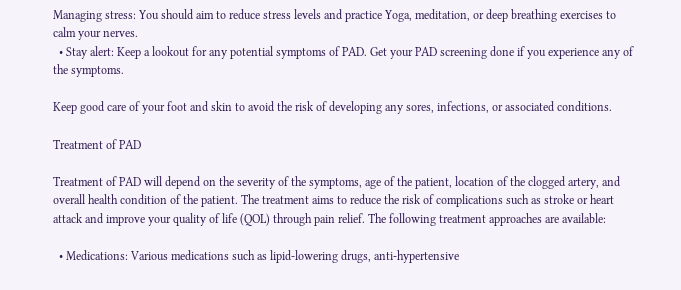Managing stress: You should aim to reduce stress levels and practice Yoga, meditation, or deep breathing exercises to calm your nerves.
  • Stay alert: Keep a lookout for any potential symptoms of PAD. Get your PAD screening done if you experience any of the symptoms.

Keep good care of your foot and skin to avoid the risk of developing any sores, infections, or associated conditions.

Treatment of PAD

Treatment of PAD will depend on the severity of the symptoms, age of the patient, location of the clogged artery, and overall health condition of the patient. The treatment aims to reduce the risk of complications such as stroke or heart attack and improve your quality of life (QOL) through pain relief. The following treatment approaches are available:

  • Medications: Various medications such as lipid-lowering drugs, anti-hypertensive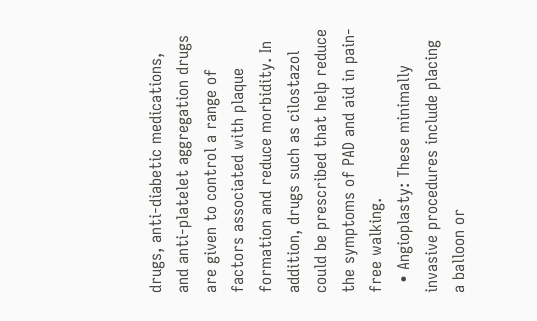drugs, anti-diabetic medications, and anti-platelet aggregation drugs are given to control a range of factors associated with plaque formation and reduce morbidity. In addition, drugs such as cilostazol could be prescribed that help reduce the symptoms of PAD and aid in pain-free walking.
  • Angioplasty: These minimally invasive procedures include placing a balloon or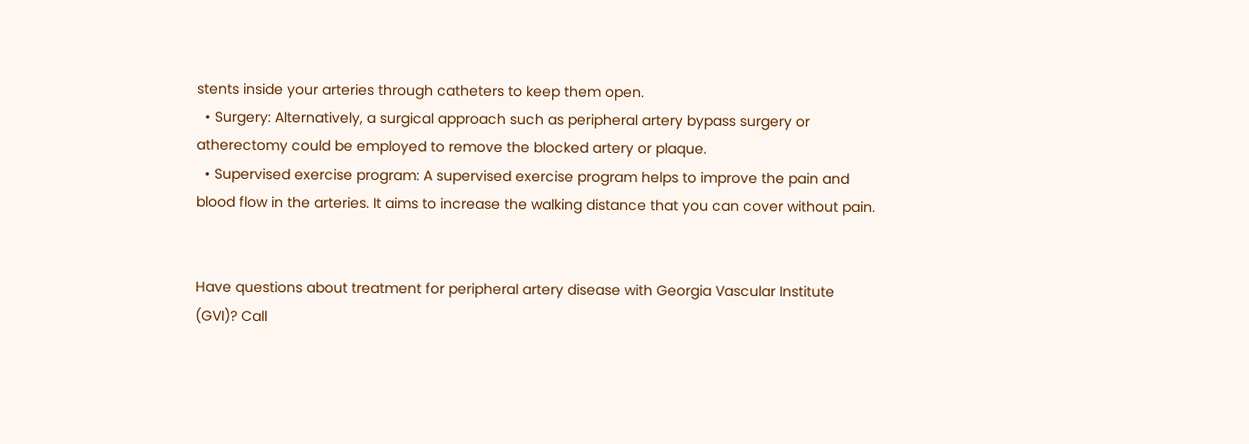stents inside your arteries through catheters to keep them open.
  • Surgery: Alternatively, a surgical approach such as peripheral artery bypass surgery or atherectomy could be employed to remove the blocked artery or plaque.
  • Supervised exercise program: A supervised exercise program helps to improve the pain and blood flow in the arteries. It aims to increase the walking distance that you can cover without pain.


Have questions about treatment for peripheral artery disease with Georgia Vascular Institute (GVI)? Call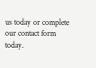us today or complete our contact form today.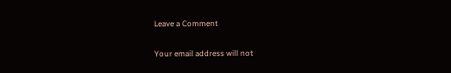Leave a Comment

Your email address will not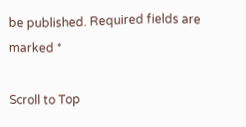be published. Required fields are marked *

Scroll to Top